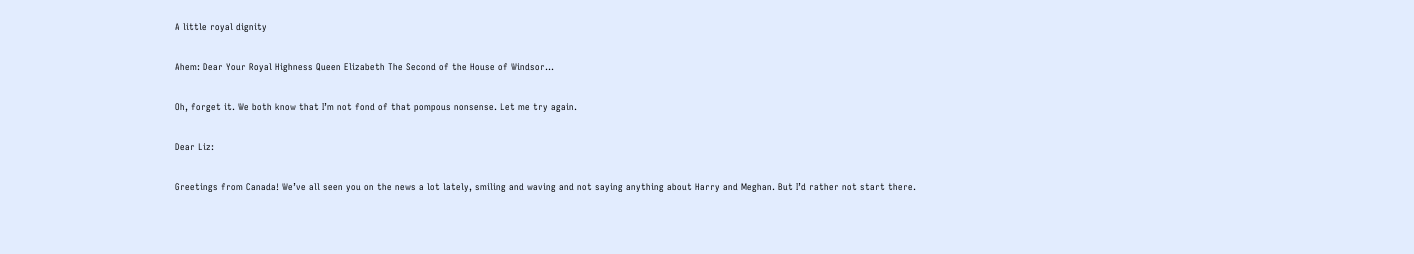A little royal dignity

Ahem: Dear Your Royal Highness Queen Elizabeth The Second of the House of Windsor…

Oh, forget it. We both know that I’m not fond of that pompous nonsense. Let me try again.

Dear Liz:

Greetings from Canada! We’ve all seen you on the news a lot lately, smiling and waving and not saying anything about Harry and Meghan. But I’d rather not start there.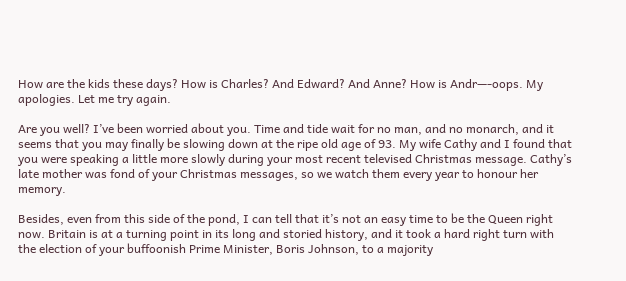How are the kids these days? How is Charles? And Edward? And Anne? How is Andr—-oops. My apologies. Let me try again.

Are you well? I’ve been worried about you. Time and tide wait for no man, and no monarch, and it seems that you may finally be slowing down at the ripe old age of 93. My wife Cathy and I found that you were speaking a little more slowly during your most recent televised Christmas message. Cathy’s late mother was fond of your Christmas messages, so we watch them every year to honour her memory.

Besides, even from this side of the pond, I can tell that it’s not an easy time to be the Queen right now. Britain is at a turning point in its long and storied history, and it took a hard right turn with the election of your buffoonish Prime Minister, Boris Johnson, to a majority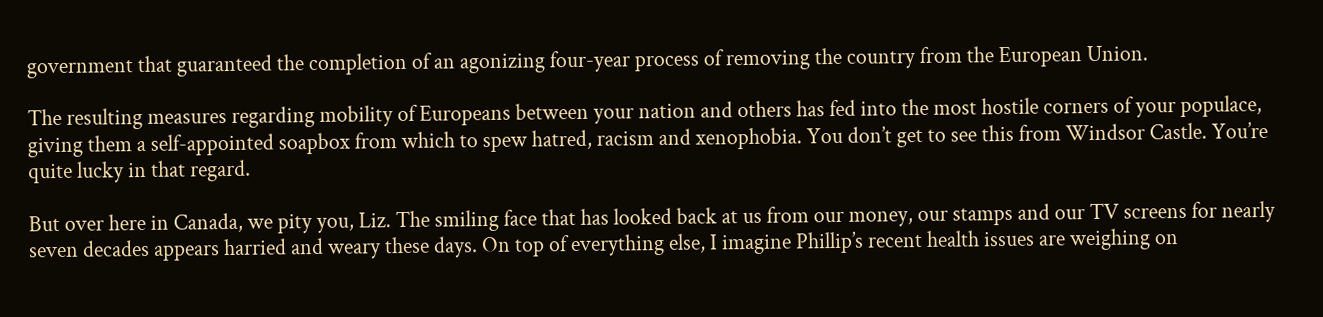government that guaranteed the completion of an agonizing four-year process of removing the country from the European Union.

The resulting measures regarding mobility of Europeans between your nation and others has fed into the most hostile corners of your populace, giving them a self-appointed soapbox from which to spew hatred, racism and xenophobia. You don’t get to see this from Windsor Castle. You’re quite lucky in that regard.

But over here in Canada, we pity you, Liz. The smiling face that has looked back at us from our money, our stamps and our TV screens for nearly seven decades appears harried and weary these days. On top of everything else, I imagine Phillip’s recent health issues are weighing on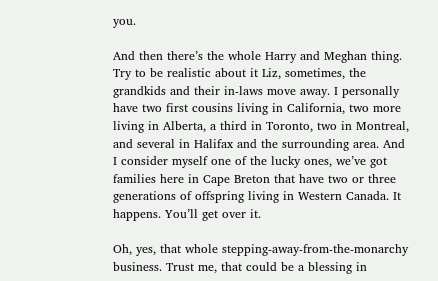you.

And then there’s the whole Harry and Meghan thing. Try to be realistic about it Liz, sometimes, the grandkids and their in-laws move away. I personally have two first cousins living in California, two more living in Alberta, a third in Toronto, two in Montreal, and several in Halifax and the surrounding area. And I consider myself one of the lucky ones, we’ve got families here in Cape Breton that have two or three generations of offspring living in Western Canada. It happens. You’ll get over it.

Oh, yes, that whole stepping-away-from-the-monarchy business. Trust me, that could be a blessing in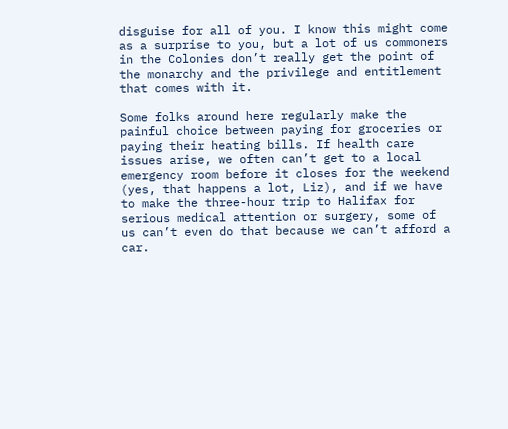disguise for all of you. I know this might come as a surprise to you, but a lot of us commoners in the Colonies don’t really get the point of the monarchy and the privilege and entitlement that comes with it.

Some folks around here regularly make the painful choice between paying for groceries or paying their heating bills. If health care issues arise, we often can’t get to a local emergency room before it closes for the weekend (yes, that happens a lot, Liz), and if we have to make the three-hour trip to Halifax for serious medical attention or surgery, some of us can’t even do that because we can’t afford a car.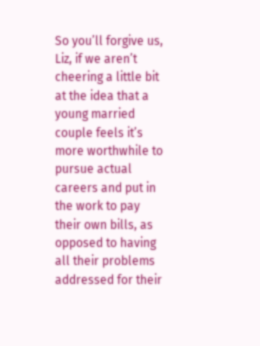So you’ll forgive us, Liz, if we aren’t cheering a little bit at the idea that a young married couple feels it’s more worthwhile to pursue actual careers and put in the work to pay their own bills, as opposed to having all their problems addressed for their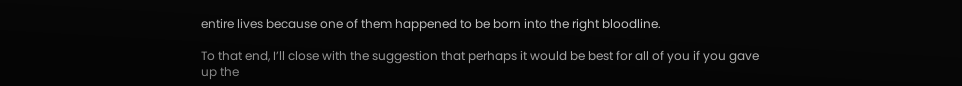entire lives because one of them happened to be born into the right bloodline.

To that end, I’ll close with the suggestion that perhaps it would be best for all of you if you gave up the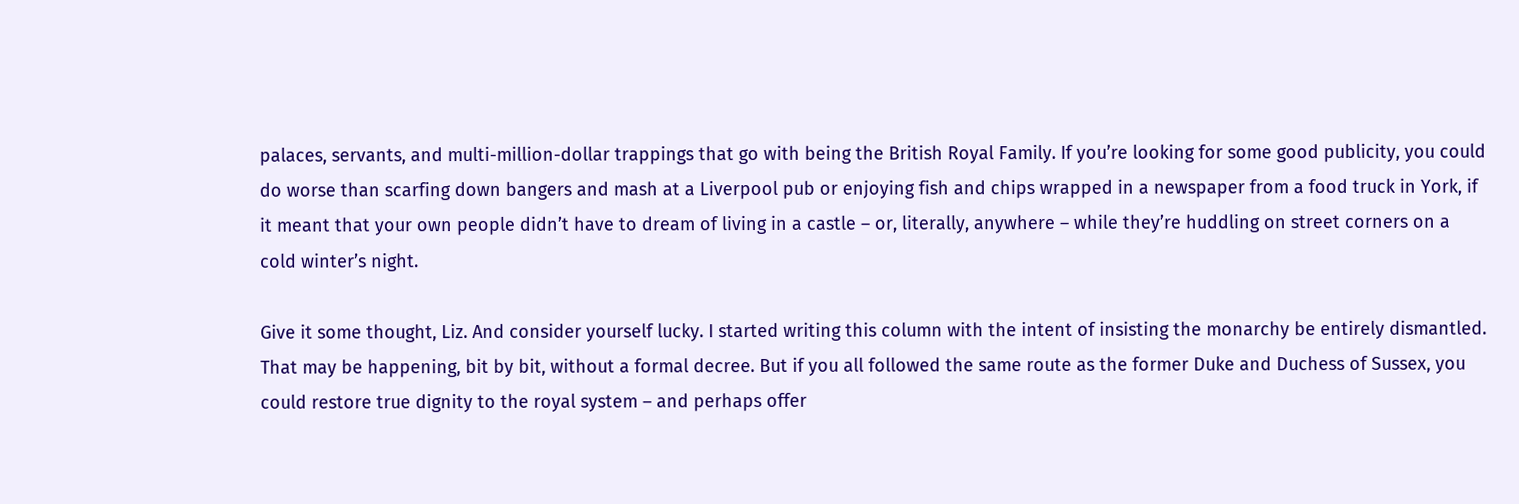palaces, servants, and multi-million-dollar trappings that go with being the British Royal Family. If you’re looking for some good publicity, you could do worse than scarfing down bangers and mash at a Liverpool pub or enjoying fish and chips wrapped in a newspaper from a food truck in York, if it meant that your own people didn’t have to dream of living in a castle – or, literally, anywhere – while they’re huddling on street corners on a cold winter’s night.

Give it some thought, Liz. And consider yourself lucky. I started writing this column with the intent of insisting the monarchy be entirely dismantled. That may be happening, bit by bit, without a formal decree. But if you all followed the same route as the former Duke and Duchess of Sussex, you could restore true dignity to the royal system – and perhaps offer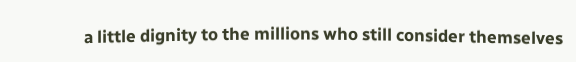a little dignity to the millions who still consider themselves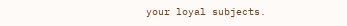your loyal subjects.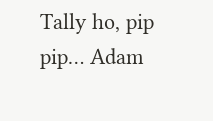Tally ho, pip pip… Adam